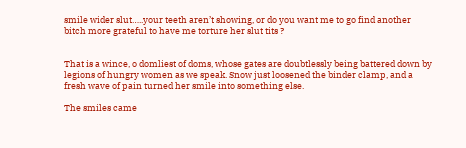smile wider slut…..your teeth aren’t showing, or do you want me to go find another bitch more grateful to have me torture her slut tits ?


That is a wince, o domliest of doms, whose gates are doubtlessly being battered down by legions of hungry women as we speak. Snow just loosened the binder clamp, and a fresh wave of pain turned her smile into something else.

The smiles came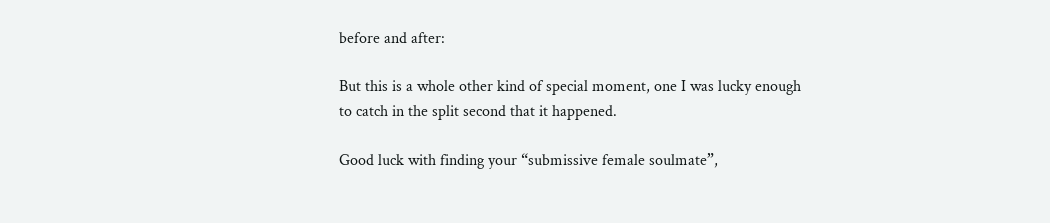before and after:

But this is a whole other kind of special moment, one I was lucky enough to catch in the split second that it happened.

Good luck with finding your “submissive female soulmate”,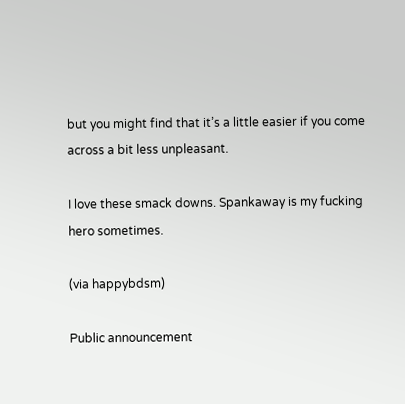but you might find that it’s a little easier if you come across a bit less unpleasant.

I love these smack downs. Spankaway is my fucking hero sometimes.

(via happybdsm)

Public announcement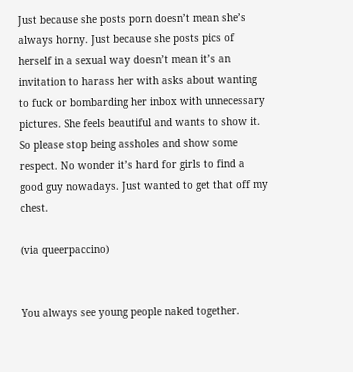Just because she posts porn doesn’t mean she’s always horny. Just because she posts pics of herself in a sexual way doesn’t mean it’s an invitation to harass her with asks about wanting to fuck or bombarding her inbox with unnecessary pictures. She feels beautiful and wants to show it. So please stop being assholes and show some respect. No wonder it’s hard for girls to find a good guy nowadays. Just wanted to get that off my chest.

(via queerpaccino)


You always see young people naked together.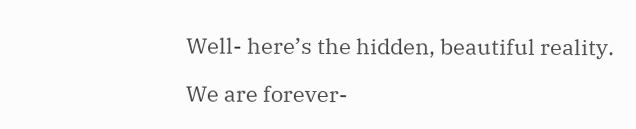Well- here’s the hidden, beautiful reality.

We are forever-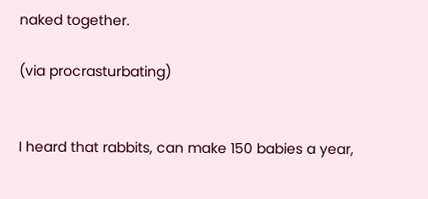naked together.

(via procrasturbating)


I heard that rabbits, can make 150 babies a year,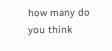how many do you think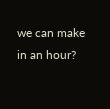we can make in an hour?